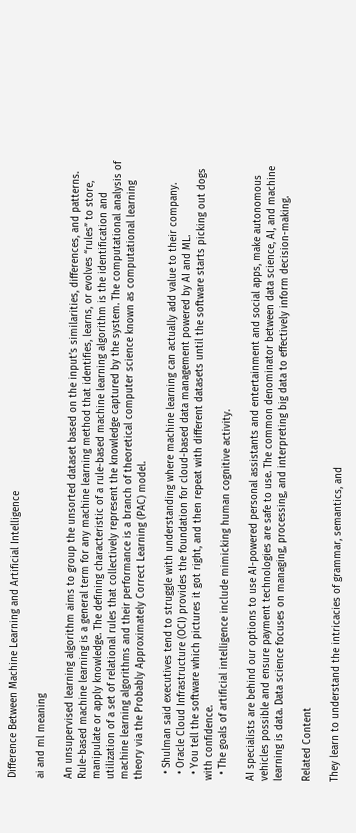Difference Between Machine Learning and Artificial Intelligence

ai and ml meaning

An unsupervised learning algorithm aims to group the unsorted dataset based on the input’s similarities, differences, and patterns. Rule-based machine learning is a general term for any machine learning method that identifies, learns, or evolves “rules” to store, manipulate or apply knowledge. The defining characteristic of a rule-based machine learning algorithm is the identification and utilization of a set of relational rules that collectively represent the knowledge captured by the system. The computational analysis of machine learning algorithms and their performance is a branch of theoretical computer science known as computational learning theory via the Probably Approximately Correct Learning (PAC) model.

  • Shulman said executives tend to struggle with understanding where machine learning can actually add value to their company.
  • Oracle Cloud Infrastructure (OCI) provides the foundation for cloud-based data management powered by AI and ML.
  • You tell the software which pictures it got right, and then repeat with different datasets until the software starts picking out dogs with confidence.
  • The goals of artificial intelligence include mimicking human cognitive activity.

AI specialists are behind our options to use AI-powered personal assistants and entertainment and social apps, make autonomous vehicles possible and ensure payment technologies are safe to use. The common denominator between data science, AI, and machine learning is data. Data science focuses on managing, processing, and interpreting big data to effectively inform decision-making.

Related Content

They learn to understand the intricacies of grammar, semantics, and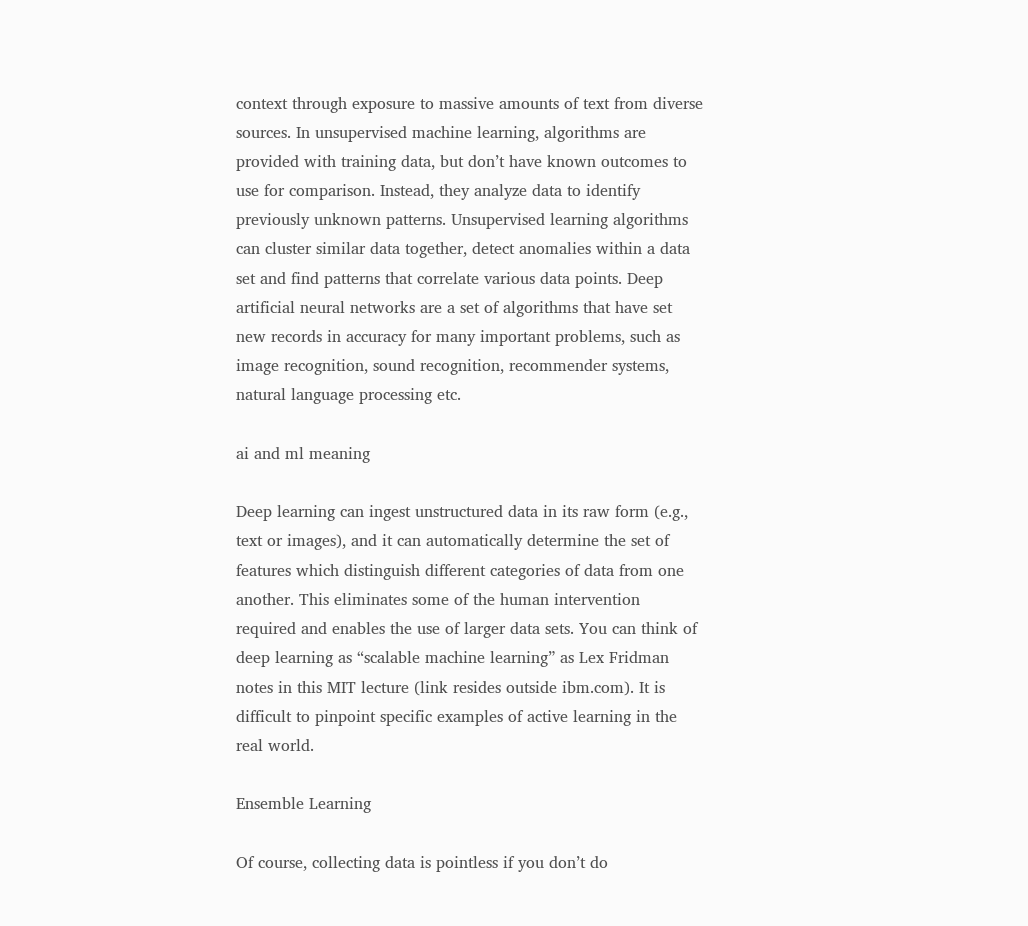context through exposure to massive amounts of text from diverse sources. In unsupervised machine learning, algorithms are provided with training data, but don’t have known outcomes to use for comparison. Instead, they analyze data to identify previously unknown patterns. Unsupervised learning algorithms can cluster similar data together, detect anomalies within a data set and find patterns that correlate various data points. Deep artificial neural networks are a set of algorithms that have set new records in accuracy for many important problems, such as image recognition, sound recognition, recommender systems, natural language processing etc.

ai and ml meaning

Deep learning can ingest unstructured data in its raw form (e.g., text or images), and it can automatically determine the set of features which distinguish different categories of data from one another. This eliminates some of the human intervention required and enables the use of larger data sets. You can think of deep learning as “scalable machine learning” as Lex Fridman notes in this MIT lecture (link resides outside ibm.com). It is difficult to pinpoint specific examples of active learning in the real world.

Ensemble Learning

Of course, collecting data is pointless if you don’t do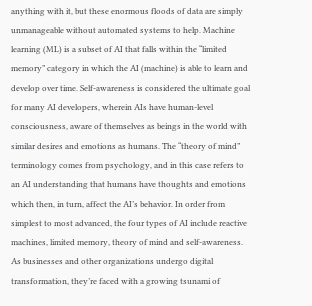anything with it, but these enormous floods of data are simply unmanageable without automated systems to help. Machine learning (ML) is a subset of AI that falls within the “limited memory” category in which the AI (machine) is able to learn and develop over time. Self-awareness is considered the ultimate goal for many AI developers, wherein AIs have human-level consciousness, aware of themselves as beings in the world with similar desires and emotions as humans. The “theory of mind” terminology comes from psychology, and in this case refers to an AI understanding that humans have thoughts and emotions which then, in turn, affect the AI’s behavior. In order from simplest to most advanced, the four types of AI include reactive machines, limited memory, theory of mind and self-awareness. As businesses and other organizations undergo digital transformation, they’re faced with a growing tsunami of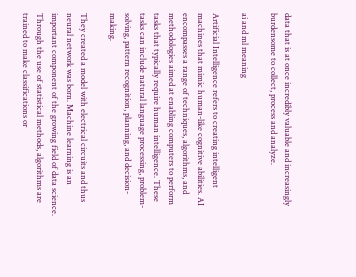data that is at once incredibly valuable and increasingly burdensome to collect, process and analyze.

ai and ml meaning

Artificial Intelligence refers to creating intelligent machines that mimic human-like cognitive abilities. AI encompasses a range of techniques, algorithms, and methodologies aimed at enabling computers to perform tasks that typically require human intelligence. These tasks can include natural language processing, problem-solving, pattern recognition, planning, and decision-making.

They created a model with electrical circuits and thus neural network was born. Machine learning is an important component of the growing field of data science. Through the use of statistical methods, algorithms are trained to make classifications or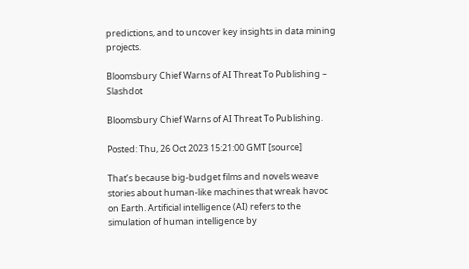predictions, and to uncover key insights in data mining projects.

Bloomsbury Chief Warns of AI Threat To Publishing – Slashdot

Bloomsbury Chief Warns of AI Threat To Publishing.

Posted: Thu, 26 Oct 2023 15:21:00 GMT [source]

That’s because big-budget films and novels weave stories about human-like machines that wreak havoc on Earth. Artificial intelligence (AI) refers to the simulation of human intelligence by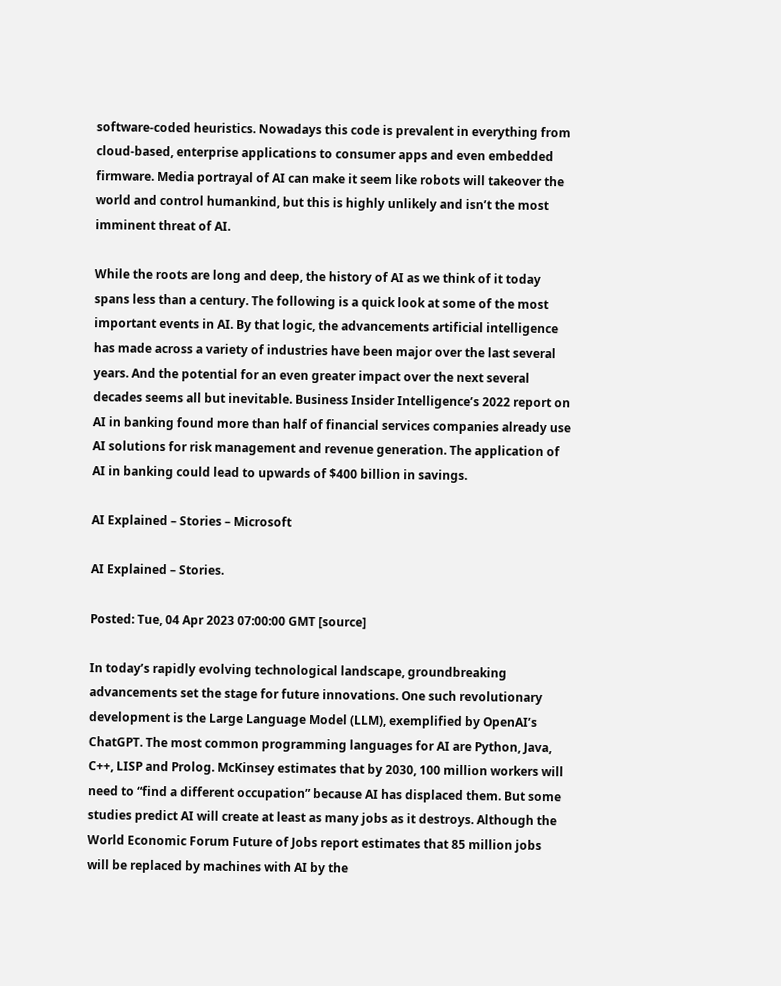software-coded heuristics. Nowadays this code is prevalent in everything from cloud-based, enterprise applications to consumer apps and even embedded firmware. Media portrayal of AI can make it seem like robots will takeover the world and control humankind, but this is highly unlikely and isn’t the most imminent threat of AI.

While the roots are long and deep, the history of AI as we think of it today spans less than a century. The following is a quick look at some of the most important events in AI. By that logic, the advancements artificial intelligence has made across a variety of industries have been major over the last several years. And the potential for an even greater impact over the next several decades seems all but inevitable. Business Insider Intelligence’s 2022 report on AI in banking found more than half of financial services companies already use AI solutions for risk management and revenue generation. The application of AI in banking could lead to upwards of $400 billion in savings.

AI Explained – Stories – Microsoft

AI Explained – Stories.

Posted: Tue, 04 Apr 2023 07:00:00 GMT [source]

In today’s rapidly evolving technological landscape, groundbreaking advancements set the stage for future innovations. One such revolutionary development is the Large Language Model (LLM), exemplified by OpenAI’s ChatGPT. The most common programming languages for AI are Python, Java, C++, LISP and Prolog. McKinsey estimates that by 2030, 100 million workers will need to “find a different occupation” because AI has displaced them. But some studies predict AI will create at least as many jobs as it destroys. Although the World Economic Forum Future of Jobs report estimates that 85 million jobs will be replaced by machines with AI by the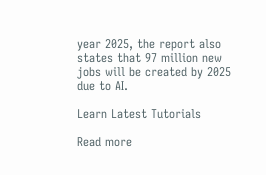year 2025, the report also states that 97 million new jobs will be created by 2025 due to AI.

Learn Latest Tutorials

Read more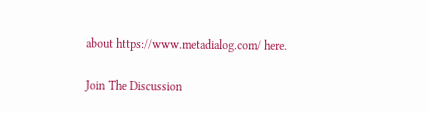about https://www.metadialog.com/ here.

Join The Discussion